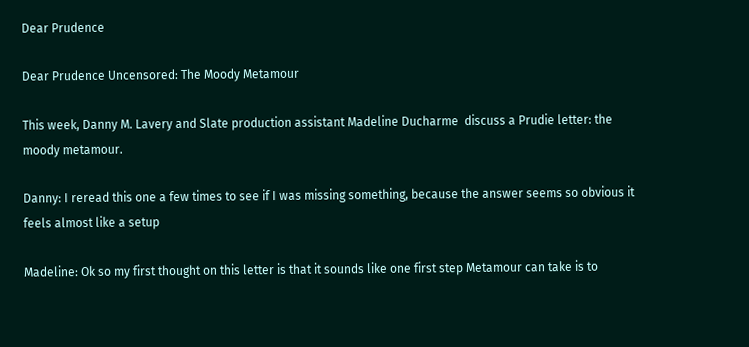Dear Prudence

Dear Prudence Uncensored: The Moody Metamour

This week, Danny M. Lavery and Slate production assistant Madeline Ducharme  discuss a Prudie letter: the moody metamour.

Danny: I reread this one a few times to see if I was missing something, because the answer seems so obvious it feels almost like a setup

Madeline: Ok so my first thought on this letter is that it sounds like one first step Metamour can take is to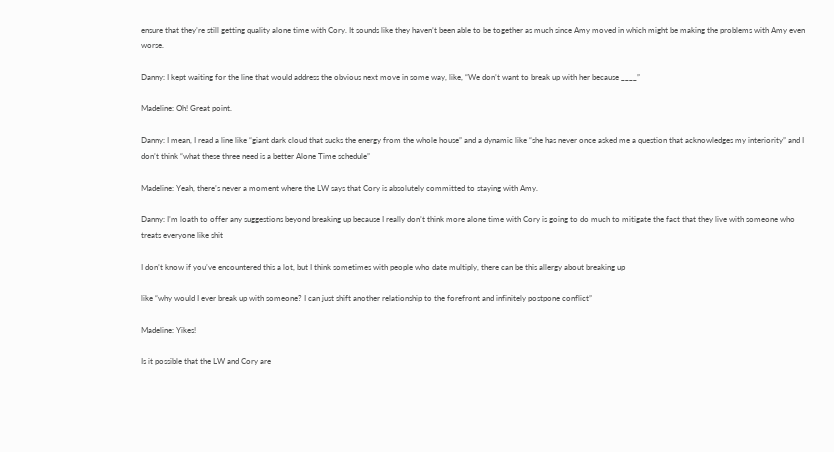ensure that they’re still getting quality alone time with Cory. It sounds like they haven’t been able to be together as much since Amy moved in which might be making the problems with Amy even worse.

Danny: I kept waiting for the line that would address the obvious next move in some way, like, “We don’t want to break up with her because ____”

Madeline: Oh! Great point.

Danny: I mean, I read a line like “giant dark cloud that sucks the energy from the whole house” and a dynamic like “she has never once asked me a question that acknowledges my interiority” and I don’t think “what these three need is a better Alone Time schedule”

Madeline: Yeah, there’s never a moment where the LW says that Cory is absolutely committed to staying with Amy.

Danny: I’m loath to offer any suggestions beyond breaking up because I really don’t think more alone time with Cory is going to do much to mitigate the fact that they live with someone who treats everyone like shit

I don’t know if you’ve encountered this a lot, but I think sometimes with people who date multiply, there can be this allergy about breaking up

like “why would I ever break up with someone? I can just shift another relationship to the forefront and infinitely postpone conflict”

Madeline: Yikes!

Is it possible that the LW and Cory are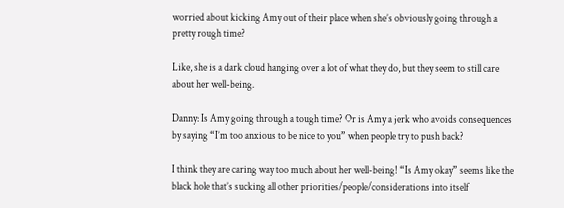worried about kicking Amy out of their place when she’s obviously going through a pretty rough time?

Like, she is a dark cloud hanging over a lot of what they do, but they seem to still care about her well-being.

Danny: Is Amy going through a tough time? Or is Amy a jerk who avoids consequences by saying “I’m too anxious to be nice to you” when people try to push back?

I think they are caring way too much about her well-being! “Is Amy okay” seems like the black hole that’s sucking all other priorities/people/considerations into itself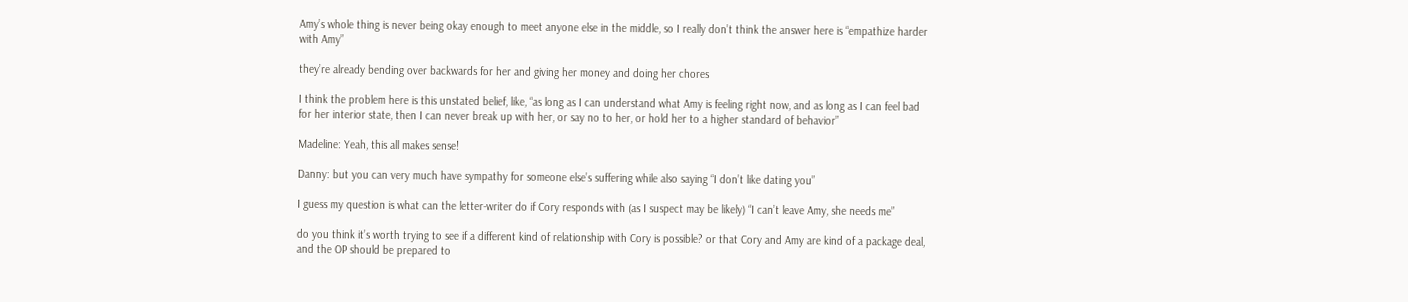Amy’s whole thing is never being okay enough to meet anyone else in the middle, so I really don’t think the answer here is “empathize harder with Amy”

they’re already bending over backwards for her and giving her money and doing her chores

I think the problem here is this unstated belief, like, “as long as I can understand what Amy is feeling right now, and as long as I can feel bad for her interior state, then I can never break up with her, or say no to her, or hold her to a higher standard of behavior”

Madeline: Yeah, this all makes sense!

Danny: but you can very much have sympathy for someone else’s suffering while also saying “I don’t like dating you”

I guess my question is what can the letter-writer do if Cory responds with (as I suspect may be likely) “I can’t leave Amy, she needs me”

do you think it’s worth trying to see if a different kind of relationship with Cory is possible? or that Cory and Amy are kind of a package deal, and the OP should be prepared to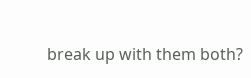break up with them both?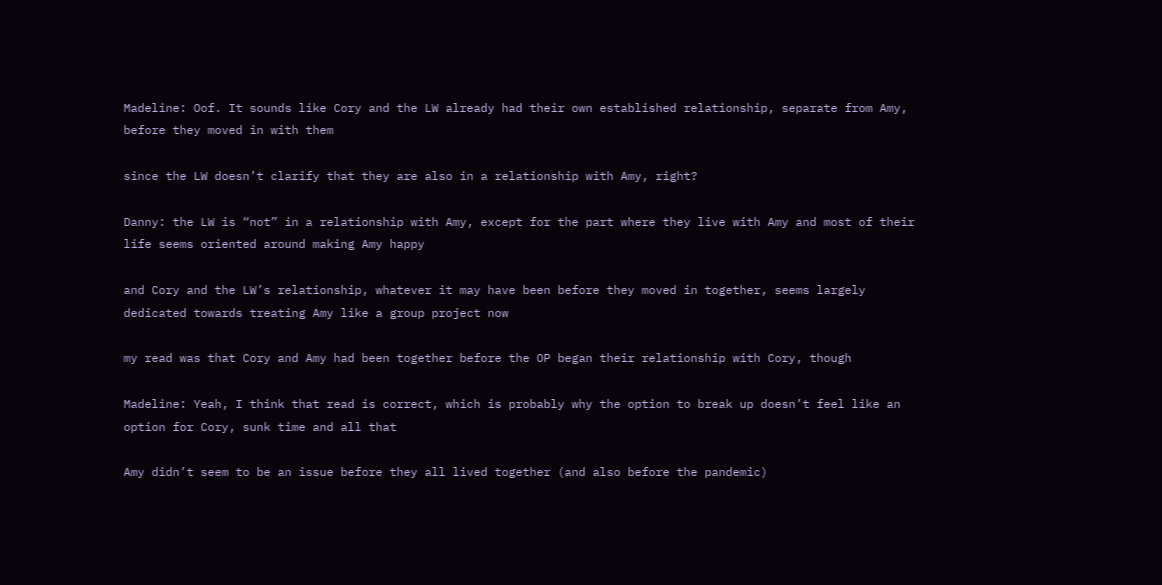Madeline: Oof. It sounds like Cory and the LW already had their own established relationship, separate from Amy, before they moved in with them

since the LW doesn’t clarify that they are also in a relationship with Amy, right?

Danny: the LW is “not” in a relationship with Amy, except for the part where they live with Amy and most of their life seems oriented around making Amy happy

and Cory and the LW’s relationship, whatever it may have been before they moved in together, seems largely dedicated towards treating Amy like a group project now

my read was that Cory and Amy had been together before the OP began their relationship with Cory, though

Madeline: Yeah, I think that read is correct, which is probably why the option to break up doesn’t feel like an option for Cory, sunk time and all that

Amy didn’t seem to be an issue before they all lived together (and also before the pandemic)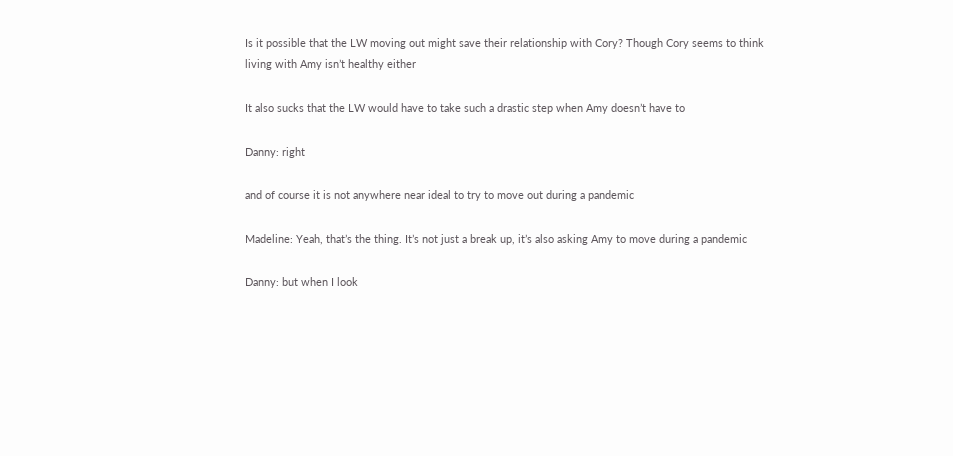Is it possible that the LW moving out might save their relationship with Cory? Though Cory seems to think living with Amy isn’t healthy either

It also sucks that the LW would have to take such a drastic step when Amy doesn’t have to

Danny: right

and of course it is not anywhere near ideal to try to move out during a pandemic

Madeline: Yeah, that’s the thing. It’s not just a break up, it’s also asking Amy to move during a pandemic

Danny: but when I look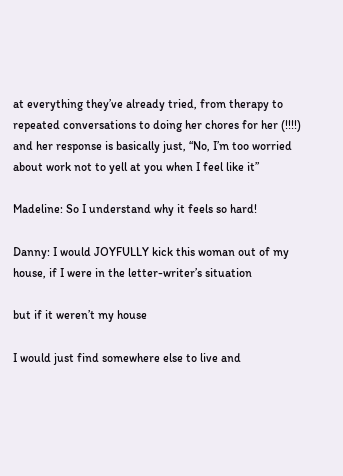at everything they’ve already tried, from therapy to repeated conversations to doing her chores for her (!!!!) and her response is basically just, “No, I’m too worried about work not to yell at you when I feel like it”

Madeline: So I understand why it feels so hard!

Danny: I would JOYFULLY kick this woman out of my house, if I were in the letter-writer’s situation

but if it weren’t my house

I would just find somewhere else to live and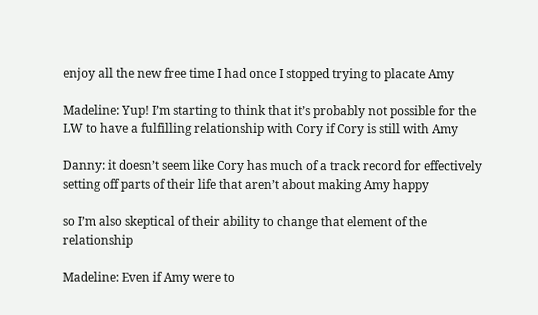enjoy all the new free time I had once I stopped trying to placate Amy

Madeline: Yup! I’m starting to think that it’s probably not possible for the LW to have a fulfilling relationship with Cory if Cory is still with Amy

Danny: it doesn’t seem like Cory has much of a track record for effectively setting off parts of their life that aren’t about making Amy happy

so I’m also skeptical of their ability to change that element of the relationship

Madeline: Even if Amy were to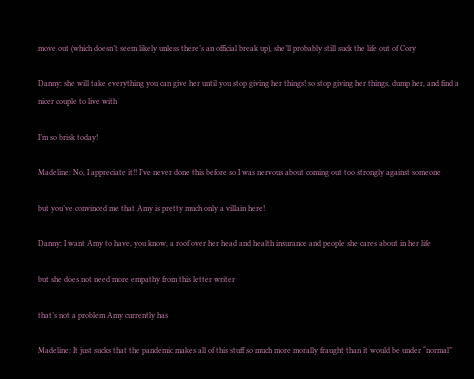move out (which doesn’t seem likely unless there’s an official break up), she’ll probably still suck the life out of Cory

Danny: she will take everything you can give her until you stop giving her things! so stop giving her things, dump her, and find a nicer couple to live with

I’m so brisk today!

Madeline: No, I appreciate it!! I’ve never done this before so I was nervous about coming out too strongly against someone

but you’ve convinced me that Amy is pretty much only a villain here!

Danny: I want Amy to have, you know, a roof over her head and health insurance and people she cares about in her life

but she does not need more empathy from this letter writer

that’s not a problem Amy currently has

Madeline: It just sucks that the pandemic makes all of this stuff so much more morally fraught than it would be under “normal”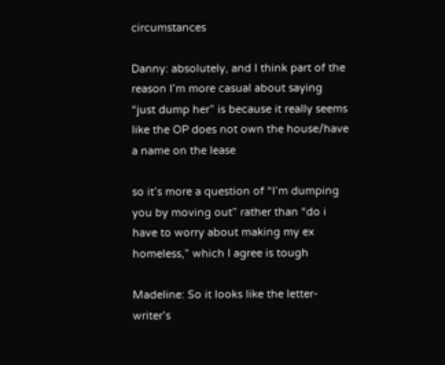circumstances

Danny: absolutely, and I think part of the reason I’m more casual about saying “just dump her” is because it really seems like the OP does not own the house/have a name on the lease

so it’s more a question of “I’m dumping you by moving out” rather than “do i have to worry about making my ex homeless,” which I agree is tough

Madeline: So it looks like the letter-writer’s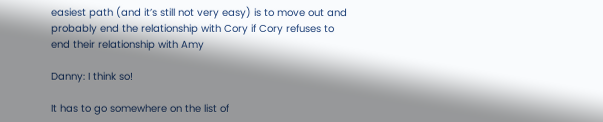easiest path (and it’s still not very easy) is to move out and probably end the relationship with Cory if Cory refuses to end their relationship with Amy

Danny: I think so!

It has to go somewhere on the list of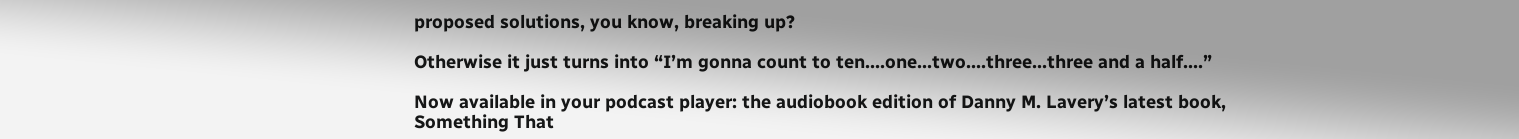proposed solutions, you know, breaking up?

Otherwise it just turns into “I’m gonna count to ten….one…two….three…three and a half….”

Now available in your podcast player: the audiobook edition of Danny M. Lavery’s latest book, Something That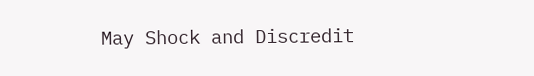May Shock and Discredit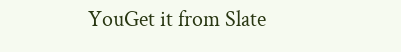YouGet it from Slate